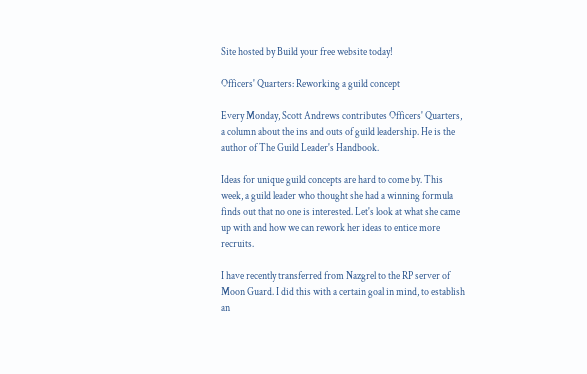Site hosted by Build your free website today!

Officers' Quarters: Reworking a guild concept

Every Monday, Scott Andrews contributes Officers' Quarters, a column about the ins and outs of guild leadership. He is the author of The Guild Leader's Handbook.

Ideas for unique guild concepts are hard to come by. This week, a guild leader who thought she had a winning formula finds out that no one is interested. Let's look at what she came up with and how we can rework her ideas to entice more recruits.

I have recently transferred from Nazgrel to the RP server of Moon Guard. I did this with a certain goal in mind, to establish an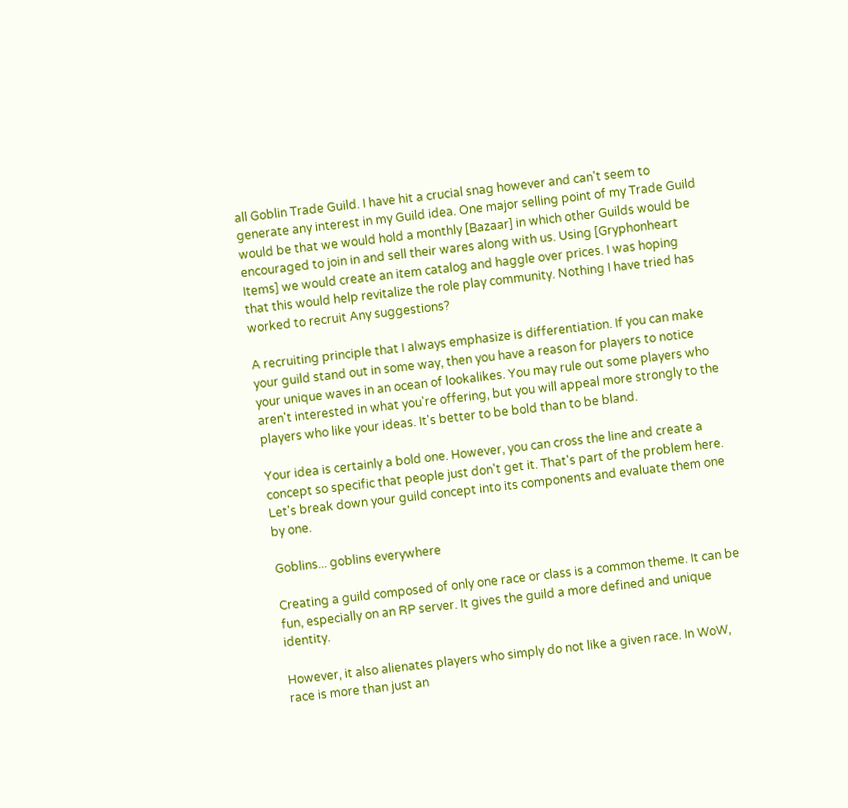all Goblin Trade Guild. I have hit a crucial snag however and can't seem to generate any interest in my Guild idea. One major selling point of my Trade Guild would be that we would hold a monthly [Bazaar] in which other Guilds would be encouraged to join in and sell their wares along with us. Using [Gryphonheart Items] we would create an item catalog and haggle over prices. I was hoping that this would help revitalize the role play community. Nothing I have tried has worked to recruit Any suggestions?

A recruiting principle that I always emphasize is differentiation. If you can make your guild stand out in some way, then you have a reason for players to notice your unique waves in an ocean of lookalikes. You may rule out some players who aren't interested in what you're offering, but you will appeal more strongly to the players who like your ideas. It's better to be bold than to be bland.

Your idea is certainly a bold one. However, you can cross the line and create a concept so specific that people just don't get it. That's part of the problem here. Let's break down your guild concept into its components and evaluate them one by one.

Goblins... goblins everywhere

Creating a guild composed of only one race or class is a common theme. It can be fun, especially on an RP server. It gives the guild a more defined and unique identity.

However, it also alienates players who simply do not like a given race. In WoW, race is more than just an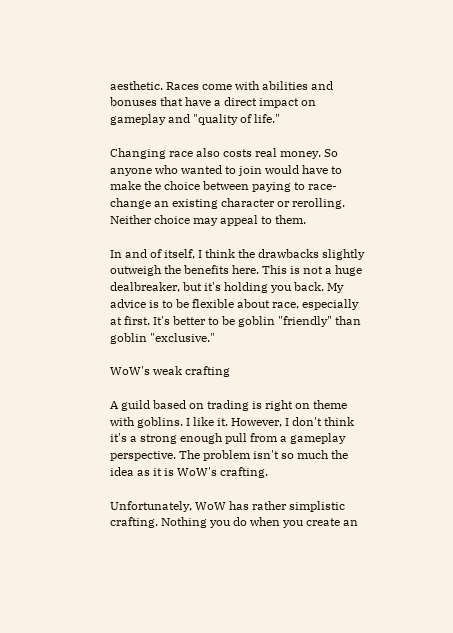aesthetic. Races come with abilities and bonuses that have a direct impact on gameplay and "quality of life."

Changing race also costs real money. So anyone who wanted to join would have to make the choice between paying to race-change an existing character or rerolling. Neither choice may appeal to them.

In and of itself, I think the drawbacks slightly outweigh the benefits here. This is not a huge dealbreaker, but it's holding you back. My advice is to be flexible about race, especially at first. It's better to be goblin "friendly" than goblin "exclusive."

WoW's weak crafting

A guild based on trading is right on theme with goblins. I like it. However, I don't think it's a strong enough pull from a gameplay perspective. The problem isn't so much the idea as it is WoW's crafting.

Unfortunately, WoW has rather simplistic crafting. Nothing you do when you create an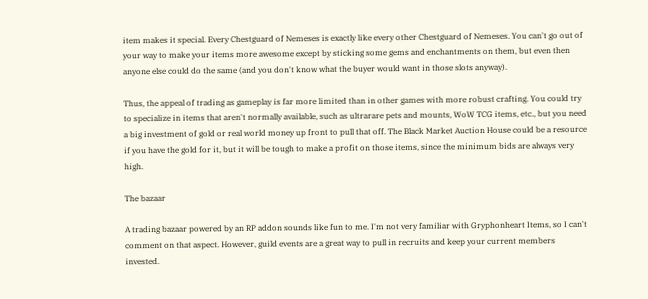item makes it special. Every Chestguard of Nemeses is exactly like every other Chestguard of Nemeses. You can't go out of your way to make your items more awesome except by sticking some gems and enchantments on them, but even then anyone else could do the same (and you don't know what the buyer would want in those slots anyway).

Thus, the appeal of trading as gameplay is far more limited than in other games with more robust crafting. You could try to specialize in items that aren't normally available, such as ultrarare pets and mounts, WoW TCG items, etc., but you need a big investment of gold or real world money up front to pull that off. The Black Market Auction House could be a resource if you have the gold for it, but it will be tough to make a profit on those items, since the minimum bids are always very high.

The bazaar

A trading bazaar powered by an RP addon sounds like fun to me. I'm not very familiar with Gryphonheart Items, so I can't comment on that aspect. However, guild events are a great way to pull in recruits and keep your current members invested.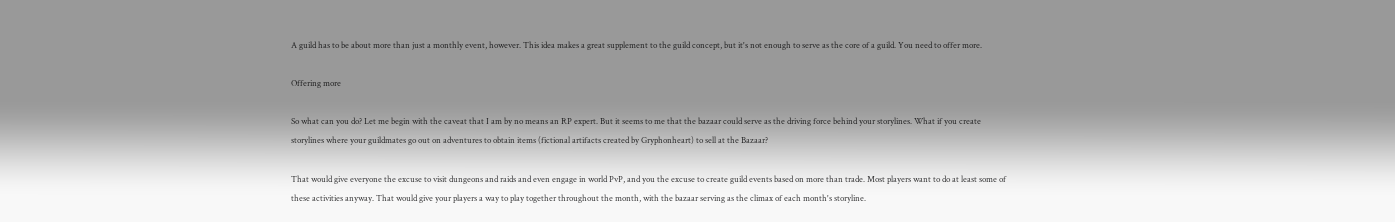A guild has to be about more than just a monthly event, however. This idea makes a great supplement to the guild concept, but it's not enough to serve as the core of a guild. You need to offer more.

Offering more

So what can you do? Let me begin with the caveat that I am by no means an RP expert. But it seems to me that the bazaar could serve as the driving force behind your storylines. What if you create storylines where your guildmates go out on adventures to obtain items (fictional artifacts created by Gryphonheart) to sell at the Bazaar?

That would give everyone the excuse to visit dungeons and raids and even engage in world PvP, and you the excuse to create guild events based on more than trade. Most players want to do at least some of these activities anyway. That would give your players a way to play together throughout the month, with the bazaar serving as the climax of each month's storyline.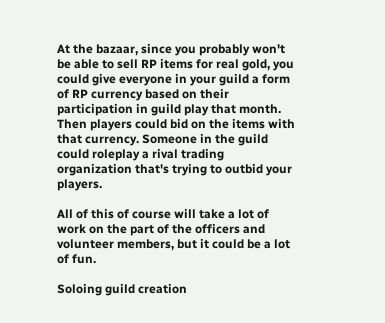At the bazaar, since you probably won't be able to sell RP items for real gold, you could give everyone in your guild a form of RP currency based on their participation in guild play that month. Then players could bid on the items with that currency. Someone in the guild could roleplay a rival trading organization that's trying to outbid your players.

All of this of course will take a lot of work on the part of the officers and volunteer members, but it could be a lot of fun.

Soloing guild creation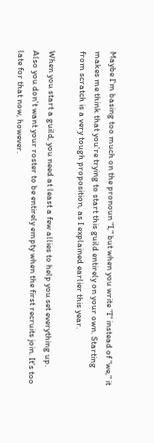Maybe I'm basing too much on the pronoun "I," but when you write "I" instead of "we," it makes me think that you're trying to start this guild entirely on your own. Starting from scratch is a very tough proposition, as I explained earlier this year.

When you start a guild, you need at least a few allies to help you set everything up. Also you don't want your roster to be entirely empty when the first recruits join. It's too late for that now, however.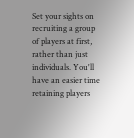Set your sights on recruiting a group of players at first, rather than just individuals. You'll have an easier time retaining players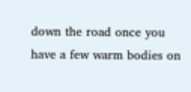down the road once you have a few warm bodies on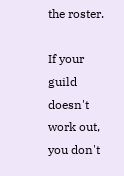the roster.

If your guild doesn't work out, you don't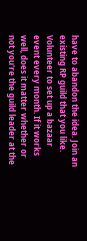have to abandon the idea. Join an existing RP guild that you like. Volunteer to set up a bazaar event every month. If it works well, does it matter whether or not you're the guild leader at the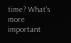time? What's more important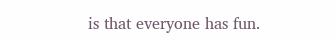is that everyone has fun.